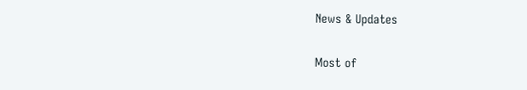News & Updates

Most of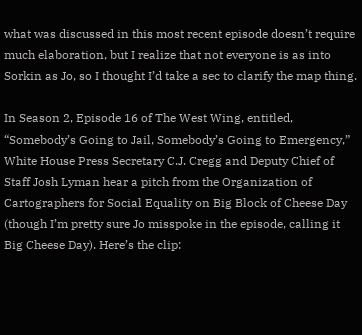what was discussed in this most recent episode doesn’t require much elaboration, but I realize that not everyone is as into Sorkin as Jo, so I thought I’d take a sec to clarify the map thing.

In Season 2, Episode 16 of The West Wing, entitled, “Somebody’s Going to Jail, Somebody’s Going to Emergency,” White House Press Secretary C.J. Cregg and Deputy Chief of Staff Josh Lyman hear a pitch from the Organization of Cartographers for Social Equality on Big Block of Cheese Day (though I’m pretty sure Jo misspoke in the episode, calling it Big Cheese Day). Here’s the clip: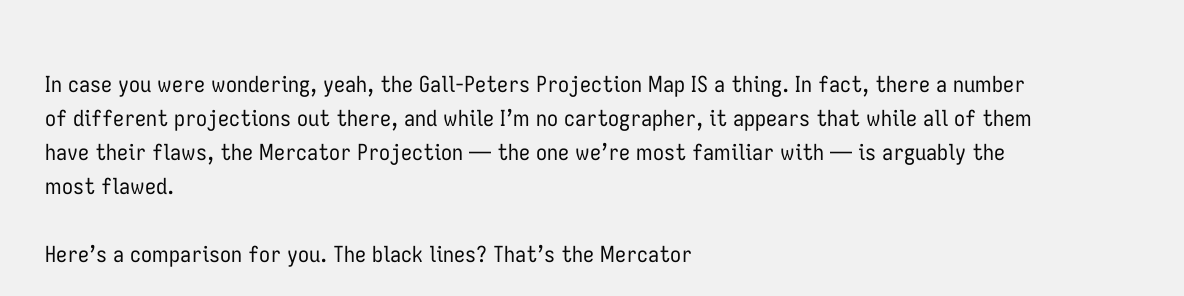In case you were wondering, yeah, the Gall-Peters Projection Map IS a thing. In fact, there a number of different projections out there, and while I’m no cartographer, it appears that while all of them have their flaws, the Mercator Projection — the one we’re most familiar with — is arguably the most flawed.

Here’s a comparison for you. The black lines? That’s the Mercator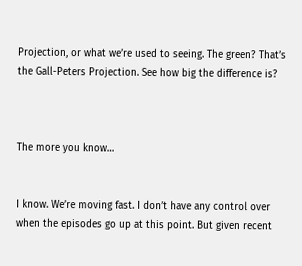Projection, or what we’re used to seeing. The green? That’s the Gall-Peters Projection. See how big the difference is?



The more you know…


I know. We’re moving fast. I don’t have any control over when the episodes go up at this point. But given recent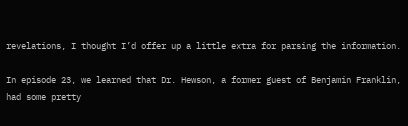revelations, I thought I’d offer up a little extra for parsing the information.

In episode 23, we learned that Dr. Hewson, a former guest of Benjamin Franklin, had some pretty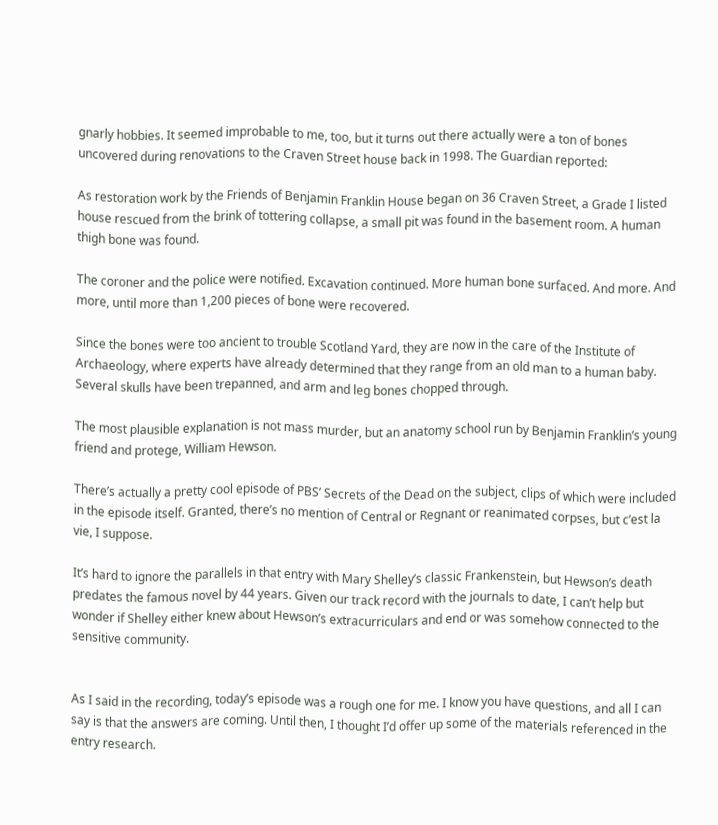gnarly hobbies. It seemed improbable to me, too, but it turns out there actually were a ton of bones uncovered during renovations to the Craven Street house back in 1998. The Guardian reported:

As restoration work by the Friends of Benjamin Franklin House began on 36 Craven Street, a Grade I listed house rescued from the brink of tottering collapse, a small pit was found in the basement room. A human thigh bone was found.

The coroner and the police were notified. Excavation continued. More human bone surfaced. And more. And more, until more than 1,200 pieces of bone were recovered.

Since the bones were too ancient to trouble Scotland Yard, they are now in the care of the Institute of Archaeology, where experts have already determined that they range from an old man to a human baby. Several skulls have been trepanned, and arm and leg bones chopped through.

The most plausible explanation is not mass murder, but an anatomy school run by Benjamin Franklin’s young friend and protege, William Hewson.

There’s actually a pretty cool episode of PBS’ Secrets of the Dead on the subject, clips of which were included in the episode itself. Granted, there’s no mention of Central or Regnant or reanimated corpses, but c’est la vie, I suppose.

It’s hard to ignore the parallels in that entry with Mary Shelley’s classic Frankenstein, but Hewson’s death predates the famous novel by 44 years. Given our track record with the journals to date, I can’t help but wonder if Shelley either knew about Hewson’s extracurriculars and end or was somehow connected to the sensitive community.


As I said in the recording, today’s episode was a rough one for me. I know you have questions, and all I can say is that the answers are coming. Until then, I thought I’d offer up some of the materials referenced in the entry research.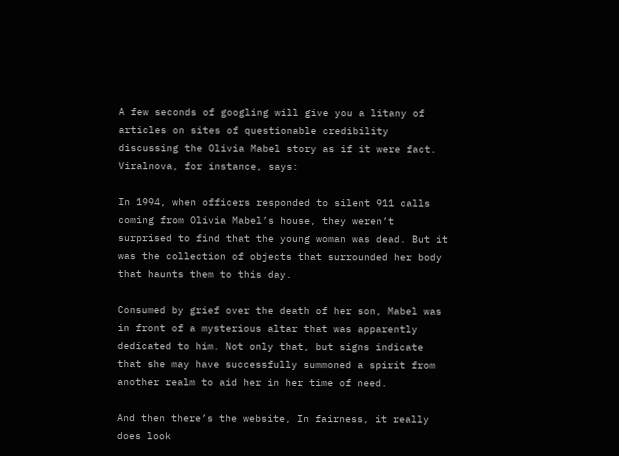A few seconds of googling will give you a litany of articles on sites of questionable credibility discussing the Olivia Mabel story as if it were fact. Viralnova, for instance, says:

In 1994, when officers responded to silent 911 calls coming from Olivia Mabel’s house, they weren’t surprised to find that the young woman was dead. But it was the collection of objects that surrounded her body that haunts them to this day.

Consumed by grief over the death of her son, Mabel was in front of a mysterious altar that was apparently dedicated to him. Not only that, but signs indicate that she may have successfully summoned a spirit from another realm to aid her in her time of need.

And then there’s the website, In fairness, it really does look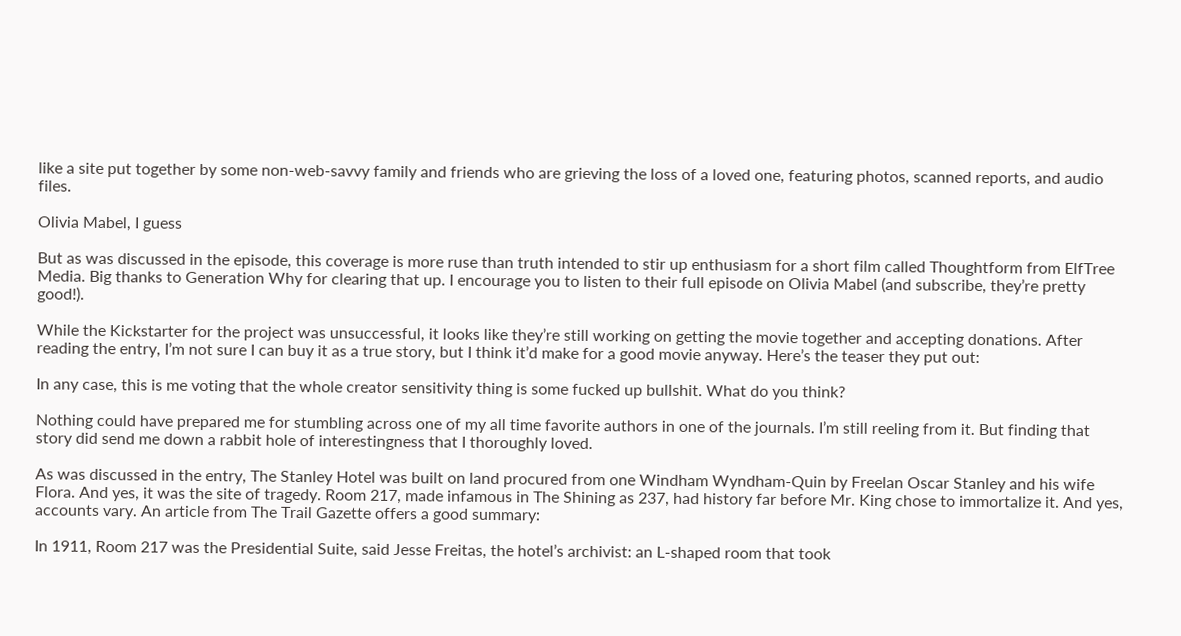like a site put together by some non-web-savvy family and friends who are grieving the loss of a loved one, featuring photos, scanned reports, and audio files.

Olivia Mabel, I guess

But as was discussed in the episode, this coverage is more ruse than truth intended to stir up enthusiasm for a short film called Thoughtform from ElfTree Media. Big thanks to Generation Why for clearing that up. I encourage you to listen to their full episode on Olivia Mabel (and subscribe, they’re pretty good!).

While the Kickstarter for the project was unsuccessful, it looks like they’re still working on getting the movie together and accepting donations. After reading the entry, I’m not sure I can buy it as a true story, but I think it’d make for a good movie anyway. Here’s the teaser they put out:

In any case, this is me voting that the whole creator sensitivity thing is some fucked up bullshit. What do you think?

Nothing could have prepared me for stumbling across one of my all time favorite authors in one of the journals. I’m still reeling from it. But finding that story did send me down a rabbit hole of interestingness that I thoroughly loved.

As was discussed in the entry, The Stanley Hotel was built on land procured from one Windham Wyndham-Quin by Freelan Oscar Stanley and his wife Flora. And yes, it was the site of tragedy. Room 217, made infamous in The Shining as 237, had history far before Mr. King chose to immortalize it. And yes, accounts vary. An article from The Trail Gazette offers a good summary:

In 1911, Room 217 was the Presidential Suite, said Jesse Freitas, the hotel’s archivist: an L-shaped room that took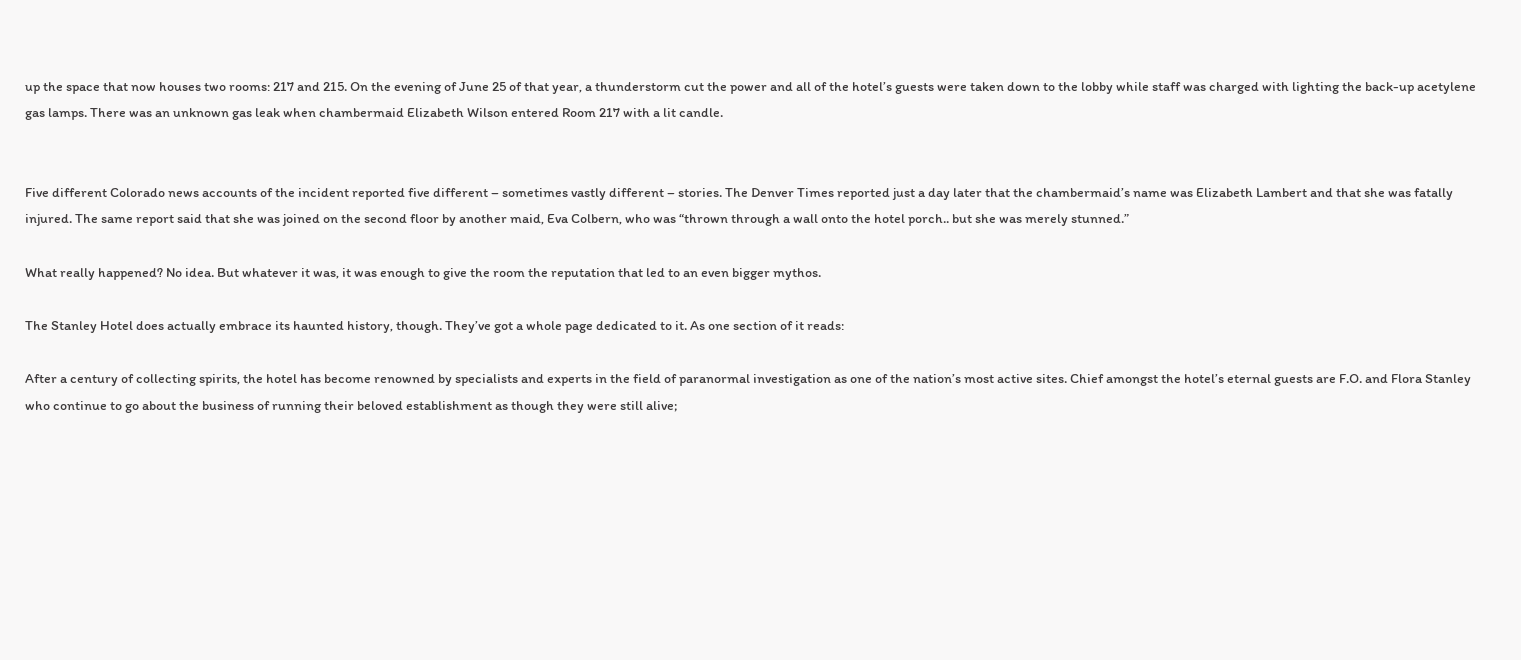up the space that now houses two rooms: 217 and 215. On the evening of June 25 of that year, a thunderstorm cut the power and all of the hotel’s guests were taken down to the lobby while staff was charged with lighting the back-up acetylene gas lamps. There was an unknown gas leak when chambermaid Elizabeth Wilson entered Room 217 with a lit candle.


Five different Colorado news accounts of the incident reported five different – sometimes vastly different – stories. The Denver Times reported just a day later that the chambermaid’s name was Elizabeth Lambert and that she was fatally injured. The same report said that she was joined on the second floor by another maid, Eva Colbern, who was “thrown through a wall onto the hotel porch.. but she was merely stunned.”

What really happened? No idea. But whatever it was, it was enough to give the room the reputation that led to an even bigger mythos.

The Stanley Hotel does actually embrace its haunted history, though. They’ve got a whole page dedicated to it. As one section of it reads:

After a century of collecting spirits, the hotel has become renowned by specialists and experts in the field of paranormal investigation as one of the nation’s most active sites. Chief amongst the hotel’s eternal guests are F.O. and Flora Stanley who continue to go about the business of running their beloved establishment as though they were still alive;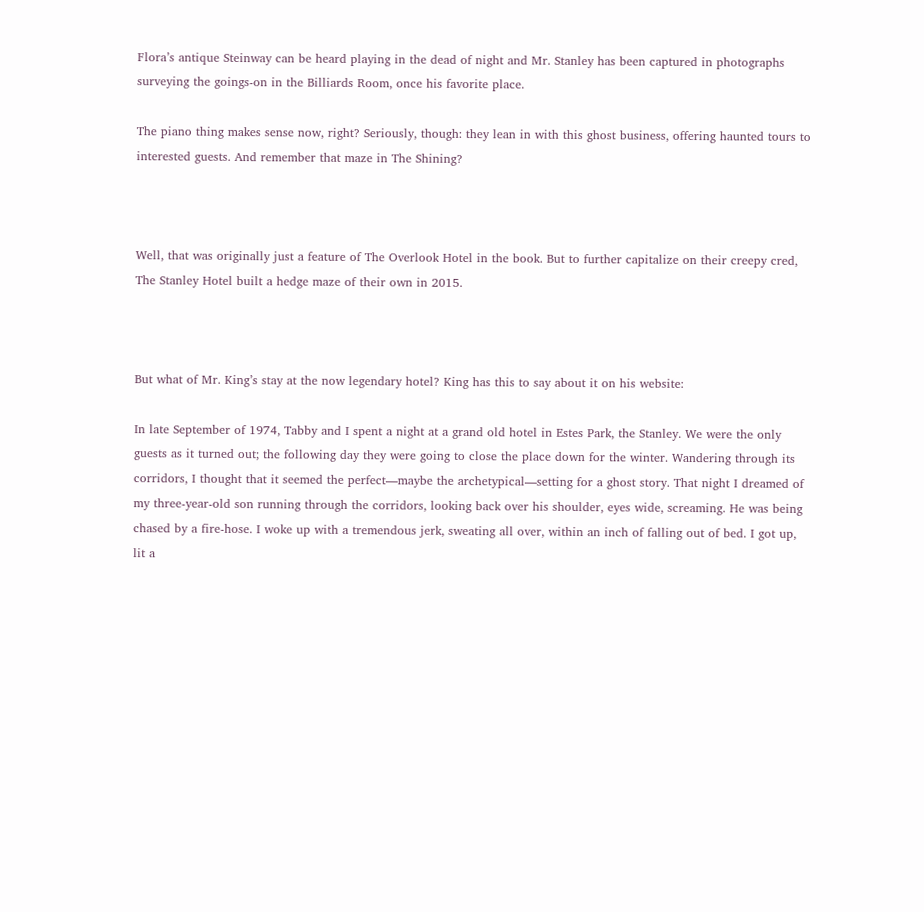Flora’s antique Steinway can be heard playing in the dead of night and Mr. Stanley has been captured in photographs surveying the goings-on in the Billiards Room, once his favorite place.

The piano thing makes sense now, right? Seriously, though: they lean in with this ghost business, offering haunted tours to interested guests. And remember that maze in The Shining?



Well, that was originally just a feature of The Overlook Hotel in the book. But to further capitalize on their creepy cred, The Stanley Hotel built a hedge maze of their own in 2015.



But what of Mr. King’s stay at the now legendary hotel? King has this to say about it on his website:

In late September of 1974, Tabby and I spent a night at a grand old hotel in Estes Park, the Stanley. We were the only guests as it turned out; the following day they were going to close the place down for the winter. Wandering through its corridors, I thought that it seemed the perfect—maybe the archetypical—setting for a ghost story. That night I dreamed of my three-year-old son running through the corridors, looking back over his shoulder, eyes wide, screaming. He was being chased by a fire-hose. I woke up with a tremendous jerk, sweating all over, within an inch of falling out of bed. I got up, lit a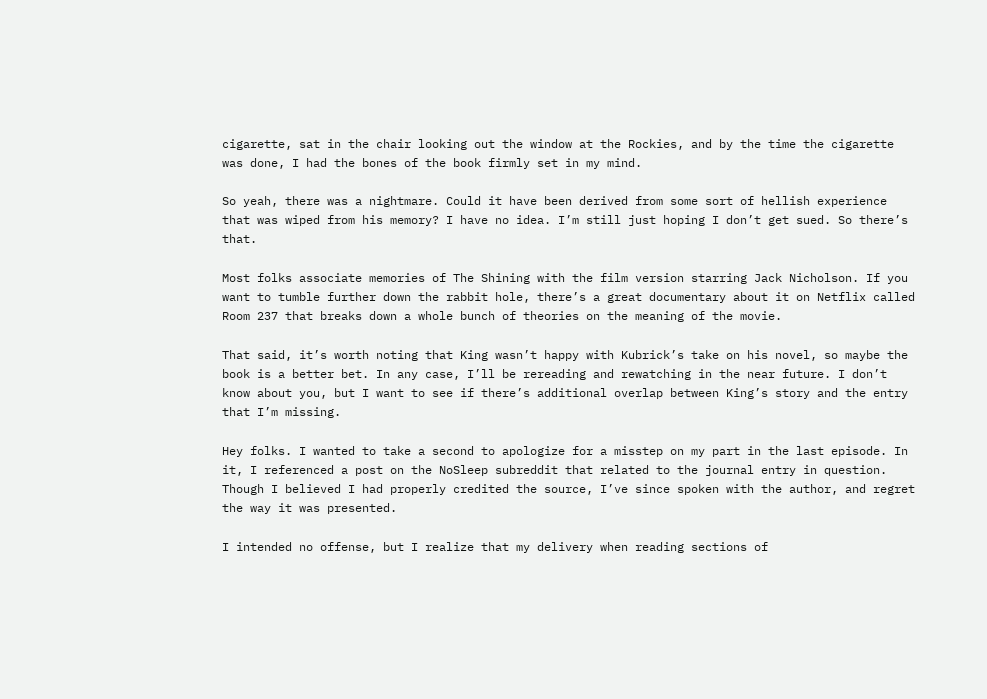cigarette, sat in the chair looking out the window at the Rockies, and by the time the cigarette was done, I had the bones of the book firmly set in my mind.

So yeah, there was a nightmare. Could it have been derived from some sort of hellish experience that was wiped from his memory? I have no idea. I’m still just hoping I don’t get sued. So there’s that.

Most folks associate memories of The Shining with the film version starring Jack Nicholson. If you want to tumble further down the rabbit hole, there’s a great documentary about it on Netflix called Room 237 that breaks down a whole bunch of theories on the meaning of the movie.

That said, it’s worth noting that King wasn’t happy with Kubrick’s take on his novel, so maybe the book is a better bet. In any case, I’ll be rereading and rewatching in the near future. I don’t know about you, but I want to see if there’s additional overlap between King’s story and the entry that I’m missing.

Hey folks. I wanted to take a second to apologize for a misstep on my part in the last episode. In it, I referenced a post on the NoSleep subreddit that related to the journal entry in question. Though I believed I had properly credited the source, I’ve since spoken with the author, and regret the way it was presented.

I intended no offense, but I realize that my delivery when reading sections of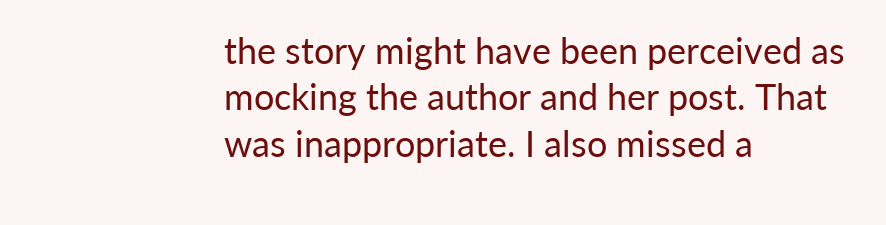the story might have been perceived as mocking the author and her post. That was inappropriate. I also missed a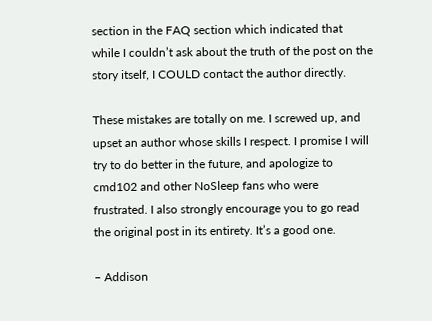section in the FAQ section which indicated that while I couldn’t ask about the truth of the post on the story itself, I COULD contact the author directly.

These mistakes are totally on me. I screwed up, and upset an author whose skills I respect. I promise I will try to do better in the future, and apologize to cmd102 and other NoSleep fans who were frustrated. I also strongly encourage you to go read the original post in its entirety. It’s a good one.

– Addison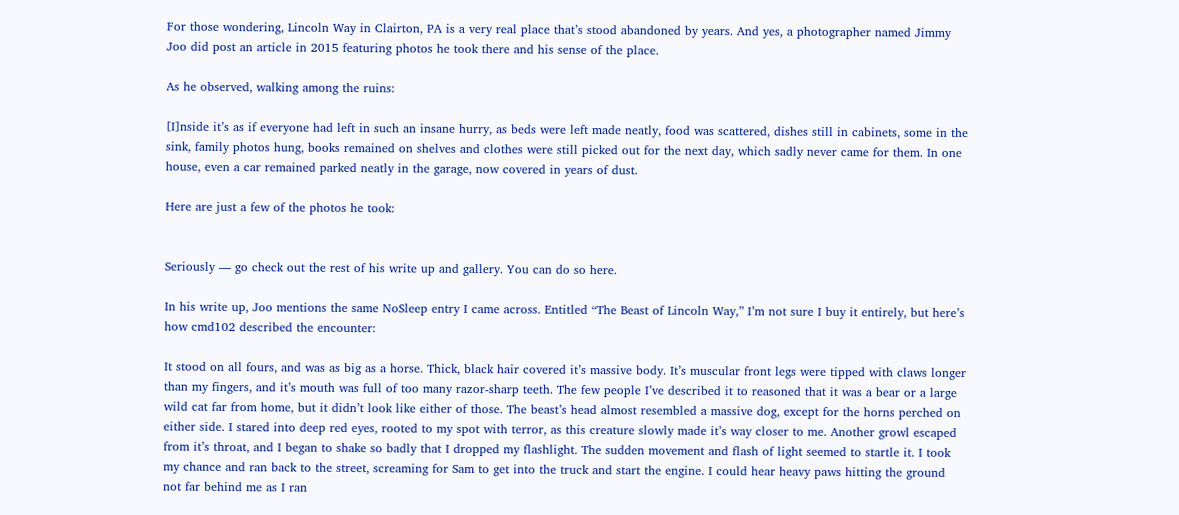For those wondering, Lincoln Way in Clairton, PA is a very real place that’s stood abandoned by years. And yes, a photographer named Jimmy Joo did post an article in 2015 featuring photos he took there and his sense of the place.

As he observed, walking among the ruins:

[I]nside it’s as if everyone had left in such an insane hurry, as beds were left made neatly, food was scattered, dishes still in cabinets, some in the sink, family photos hung, books remained on shelves and clothes were still picked out for the next day, which sadly never came for them. In one house, even a car remained parked neatly in the garage, now covered in years of dust.

Here are just a few of the photos he took:


Seriously — go check out the rest of his write up and gallery. You can do so here.

In his write up, Joo mentions the same NoSleep entry I came across. Entitled “The Beast of Lincoln Way,” I’m not sure I buy it entirely, but here’s how cmd102 described the encounter:

It stood on all fours, and was as big as a horse. Thick, black hair covered it’s massive body. It’s muscular front legs were tipped with claws longer than my fingers, and it’s mouth was full of too many razor-sharp teeth. The few people I’ve described it to reasoned that it was a bear or a large wild cat far from home, but it didn’t look like either of those. The beast’s head almost resembled a massive dog, except for the horns perched on either side. I stared into deep red eyes, rooted to my spot with terror, as this creature slowly made it’s way closer to me. Another growl escaped from it’s throat, and I began to shake so badly that I dropped my flashlight. The sudden movement and flash of light seemed to startle it. I took my chance and ran back to the street, screaming for Sam to get into the truck and start the engine. I could hear heavy paws hitting the ground not far behind me as I ran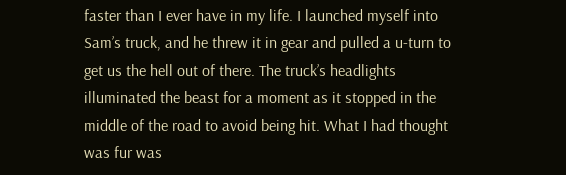faster than I ever have in my life. I launched myself into Sam’s truck, and he threw it in gear and pulled a u-turn to get us the hell out of there. The truck’s headlights illuminated the beast for a moment as it stopped in the middle of the road to avoid being hit. What I had thought was fur was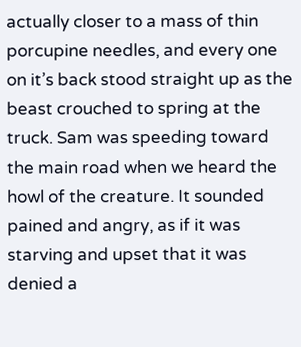actually closer to a mass of thin porcupine needles, and every one on it’s back stood straight up as the beast crouched to spring at the truck. Sam was speeding toward the main road when we heard the howl of the creature. It sounded pained and angry, as if it was starving and upset that it was denied a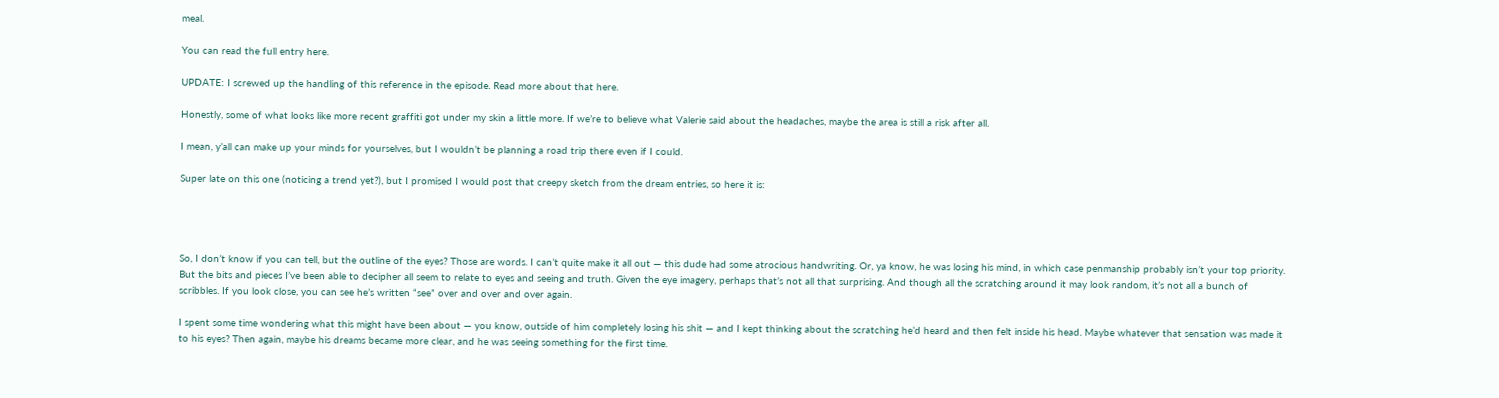meal.

You can read the full entry here.

UPDATE: I screwed up the handling of this reference in the episode. Read more about that here.

Honestly, some of what looks like more recent graffiti got under my skin a little more. If we’re to believe what Valerie said about the headaches, maybe the area is still a risk after all.

I mean, y’all can make up your minds for yourselves, but I wouldn’t be planning a road trip there even if I could.

Super late on this one (noticing a trend yet?), but I promised I would post that creepy sketch from the dream entries, so here it is:




So, I don’t know if you can tell, but the outline of the eyes? Those are words. I can’t quite make it all out — this dude had some atrocious handwriting. Or, ya know, he was losing his mind, in which case penmanship probably isn’t your top priority. But the bits and pieces I’ve been able to decipher all seem to relate to eyes and seeing and truth. Given the eye imagery, perhaps that’s not all that surprising. And though all the scratching around it may look random, it’s not all a bunch of scribbles. If you look close, you can see he’s written “see” over and over and over again.

I spent some time wondering what this might have been about — you know, outside of him completely losing his shit — and I kept thinking about the scratching he’d heard and then felt inside his head. Maybe whatever that sensation was made it to his eyes? Then again, maybe his dreams became more clear, and he was seeing something for the first time.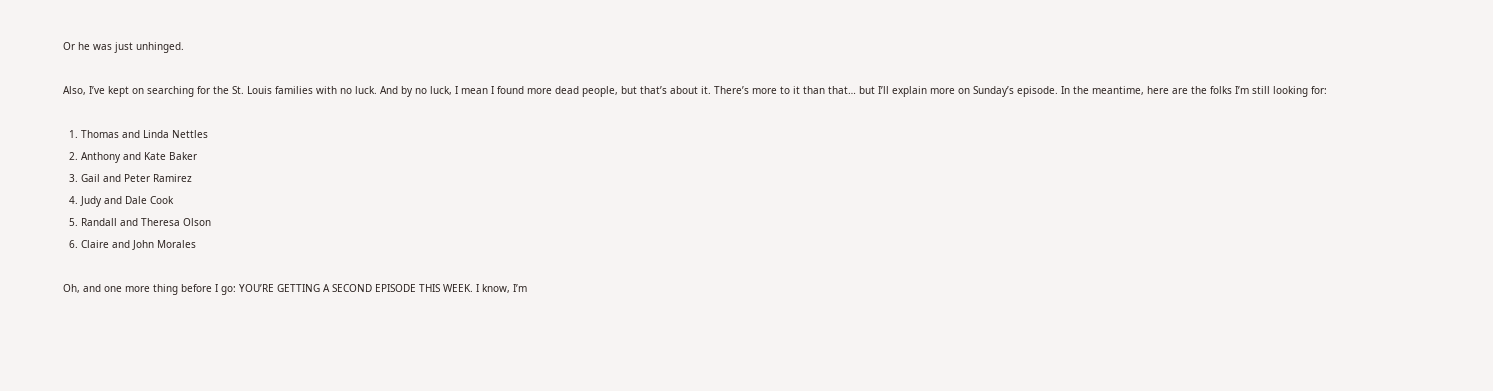Or he was just unhinged.

Also, I’ve kept on searching for the St. Louis families with no luck. And by no luck, I mean I found more dead people, but that’s about it. There’s more to it than that… but I’ll explain more on Sunday’s episode. In the meantime, here are the folks I’m still looking for:

  1. Thomas and Linda Nettles
  2. Anthony and Kate Baker
  3. Gail and Peter Ramirez
  4. Judy and Dale Cook
  5. Randall and Theresa Olson
  6. Claire and John Morales

Oh, and one more thing before I go: YOU’RE GETTING A SECOND EPISODE THIS WEEK. I know, I’m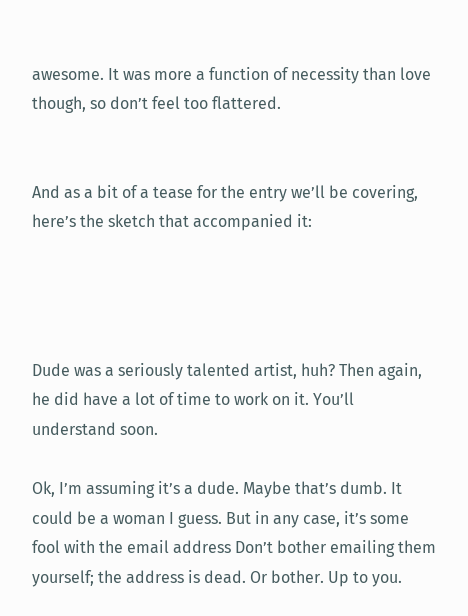awesome. It was more a function of necessity than love though, so don’t feel too flattered.


And as a bit of a tease for the entry we’ll be covering, here’s the sketch that accompanied it:




Dude was a seriously talented artist, huh? Then again, he did have a lot of time to work on it. You’ll understand soon.

Ok, I’m assuming it’s a dude. Maybe that’s dumb. It could be a woman I guess. But in any case, it’s some fool with the email address Don’t bother emailing them yourself; the address is dead. Or bother. Up to you.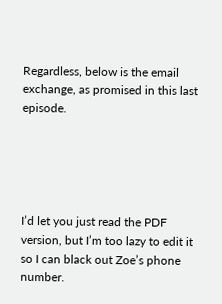Regardless, below is the email exchange, as promised in this last episode.





I’d let you just read the PDF version, but I’m too lazy to edit it so I can black out Zoe’s phone number.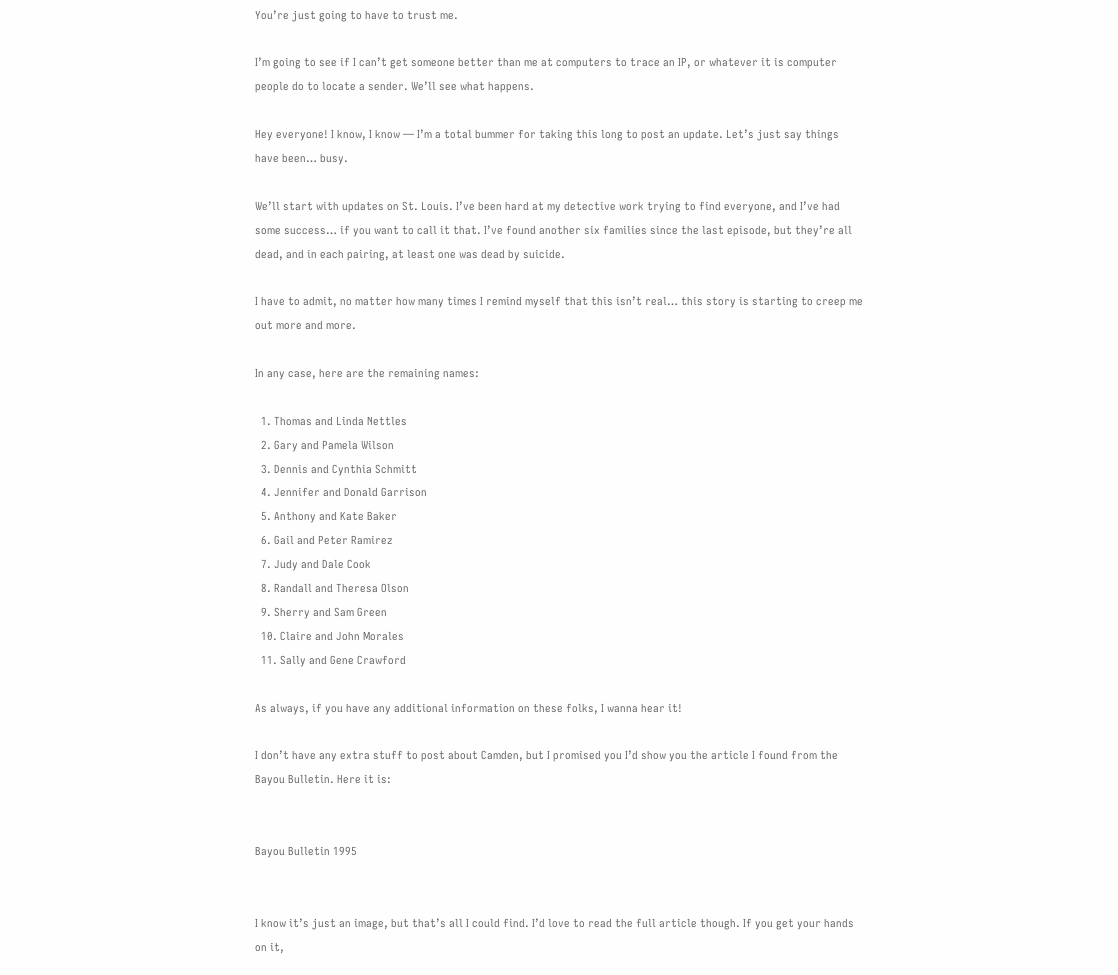You’re just going to have to trust me.

I’m going to see if I can’t get someone better than me at computers to trace an IP, or whatever it is computer people do to locate a sender. We’ll see what happens.

Hey everyone! I know, I know — I’m a total bummer for taking this long to post an update. Let’s just say things have been… busy.

We’ll start with updates on St. Louis. I’ve been hard at my detective work trying to find everyone, and I’ve had some success… if you want to call it that. I’ve found another six families since the last episode, but they’re all dead, and in each pairing, at least one was dead by suicide.

I have to admit, no matter how many times I remind myself that this isn’t real… this story is starting to creep me out more and more.

In any case, here are the remaining names:

  1. Thomas and Linda Nettles
  2. Gary and Pamela Wilson
  3. Dennis and Cynthia Schmitt
  4. Jennifer and Donald Garrison
  5. Anthony and Kate Baker
  6. Gail and Peter Ramirez
  7. Judy and Dale Cook
  8. Randall and Theresa Olson
  9. Sherry and Sam Green
  10. Claire and John Morales
  11. Sally and Gene Crawford

As always, if you have any additional information on these folks, I wanna hear it!

I don’t have any extra stuff to post about Camden, but I promised you I’d show you the article I found from the Bayou Bulletin. Here it is:


Bayou Bulletin 1995


I know it’s just an image, but that’s all I could find. I’d love to read the full article though. If you get your hands on it,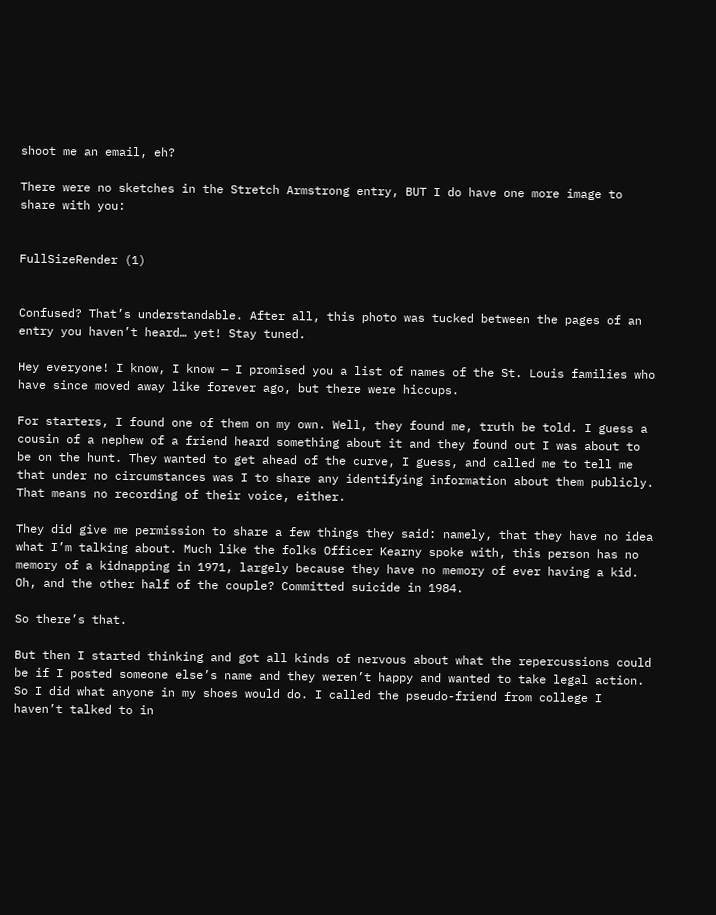shoot me an email, eh?

There were no sketches in the Stretch Armstrong entry, BUT I do have one more image to share with you:


FullSizeRender (1)


Confused? That’s understandable. After all, this photo was tucked between the pages of an entry you haven’t heard… yet! Stay tuned.

Hey everyone! I know, I know — I promised you a list of names of the St. Louis families who have since moved away like forever ago, but there were hiccups.

For starters, I found one of them on my own. Well, they found me, truth be told. I guess a cousin of a nephew of a friend heard something about it and they found out I was about to be on the hunt. They wanted to get ahead of the curve, I guess, and called me to tell me that under no circumstances was I to share any identifying information about them publicly. That means no recording of their voice, either.

They did give me permission to share a few things they said: namely, that they have no idea what I’m talking about. Much like the folks Officer Kearny spoke with, this person has no memory of a kidnapping in 1971, largely because they have no memory of ever having a kid. Oh, and the other half of the couple? Committed suicide in 1984.

So there’s that.

But then I started thinking and got all kinds of nervous about what the repercussions could be if I posted someone else’s name and they weren’t happy and wanted to take legal action. So I did what anyone in my shoes would do. I called the pseudo-friend from college I haven’t talked to in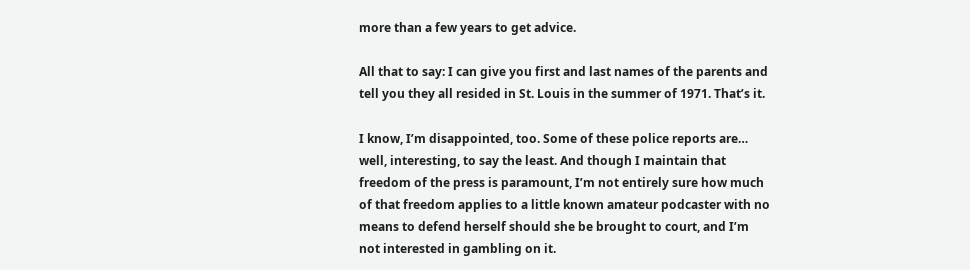more than a few years to get advice.

All that to say: I can give you first and last names of the parents and tell you they all resided in St. Louis in the summer of 1971. That’s it.

I know, I’m disappointed, too. Some of these police reports are… well, interesting, to say the least. And though I maintain that freedom of the press is paramount, I’m not entirely sure how much of that freedom applies to a little known amateur podcaster with no means to defend herself should she be brought to court, and I’m not interested in gambling on it.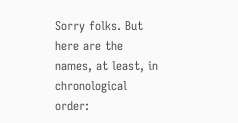Sorry folks. But here are the names, at least, in chronological order: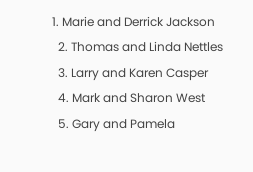1. Marie and Derrick Jackson
  2. Thomas and Linda Nettles
  3. Larry and Karen Casper
  4. Mark and Sharon West
  5. Gary and Pamela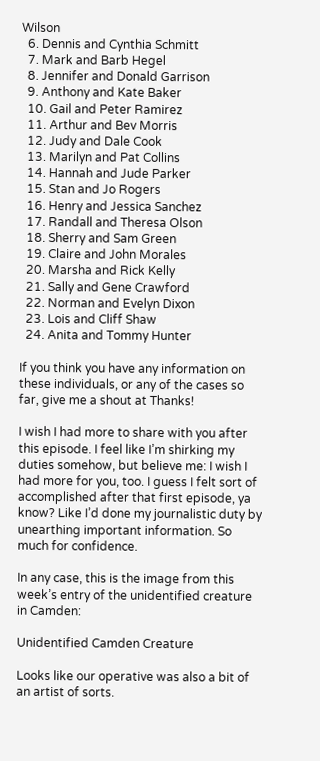Wilson
  6. Dennis and Cynthia Schmitt
  7. Mark and Barb Hegel
  8. Jennifer and Donald Garrison
  9. Anthony and Kate Baker
  10. Gail and Peter Ramirez
  11. Arthur and Bev Morris
  12. Judy and Dale Cook
  13. Marilyn and Pat Collins
  14. Hannah and Jude Parker
  15. Stan and Jo Rogers
  16. Henry and Jessica Sanchez
  17. Randall and Theresa Olson
  18. Sherry and Sam Green
  19. Claire and John Morales
  20. Marsha and Rick Kelly
  21. Sally and Gene Crawford
  22. Norman and Evelyn Dixon
  23. Lois and Cliff Shaw
  24. Anita and Tommy Hunter

If you think you have any information on these individuals, or any of the cases so far, give me a shout at Thanks!

I wish I had more to share with you after this episode. I feel like I’m shirking my duties somehow, but believe me: I wish I had more for you, too. I guess I felt sort of accomplished after that first episode, ya know? Like I’d done my journalistic duty by unearthing important information. So much for confidence.

In any case, this is the image from this week’s entry of the unidentified creature in Camden:

Unidentified Camden Creature

Looks like our operative was also a bit of an artist of sorts.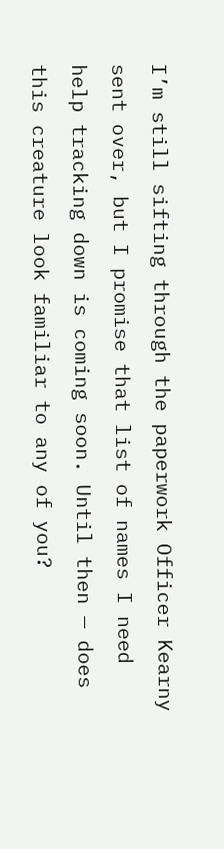I’m still sifting through the paperwork Officer Kearny sent over, but I promise that list of names I need help tracking down is coming soon. Until then — does this creature look familiar to any of you?